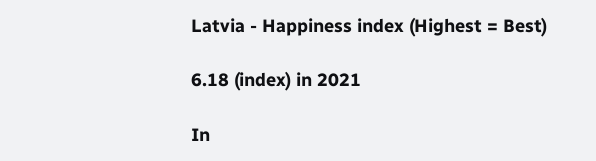Latvia - Happiness index (Highest = Best)

6.18 (index) in 2021

In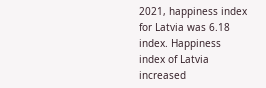2021, happiness index for Latvia was 6.18 index. Happiness index of Latvia increased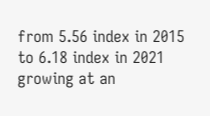from 5.56 index in 2015 to 6.18 index in 2021 growing at an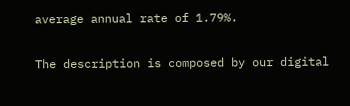average annual rate of 1.79%.

The description is composed by our digital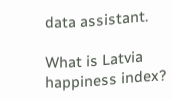data assistant.

What is Latvia happiness index?